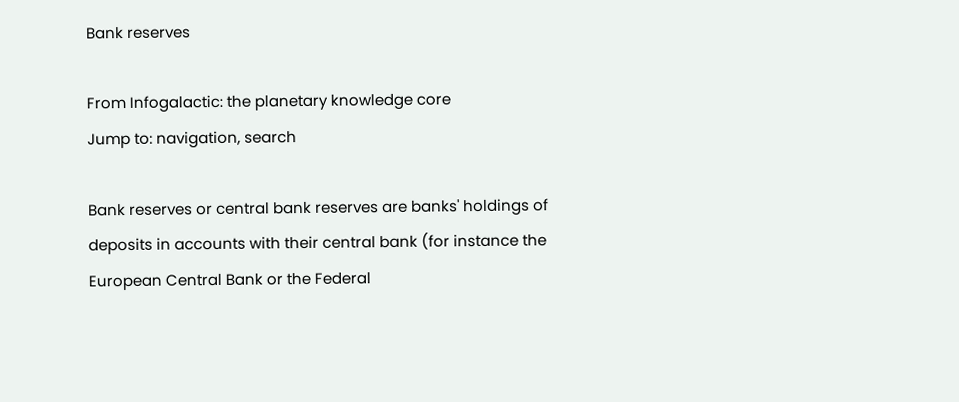Bank reserves

From Infogalactic: the planetary knowledge core
Jump to: navigation, search

Bank reserves or central bank reserves are banks' holdings of deposits in accounts with their central bank (for instance the European Central Bank or the Federal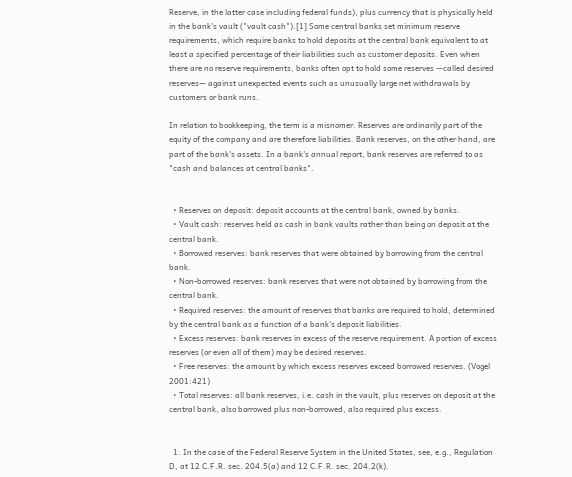Reserve, in the latter case including federal funds), plus currency that is physically held in the bank's vault ("vault cash").[1] Some central banks set minimum reserve requirements, which require banks to hold deposits at the central bank equivalent to at least a specified percentage of their liabilities such as customer deposits. Even when there are no reserve requirements, banks often opt to hold some reserves —called desired reserves— against unexpected events such as unusually large net withdrawals by customers or bank runs.

In relation to bookkeeping, the term is a misnomer. Reserves are ordinarily part of the equity of the company and are therefore liabilities. Bank reserves, on the other hand, are part of the bank's assets. In a bank's annual report, bank reserves are referred to as "cash and balances at central banks".


  • Reserves on deposit: deposit accounts at the central bank, owned by banks.
  • Vault cash: reserves held as cash in bank vaults rather than being on deposit at the central bank.
  • Borrowed reserves: bank reserves that were obtained by borrowing from the central bank.
  • Non-borrowed reserves: bank reserves that were not obtained by borrowing from the central bank.
  • Required reserves: the amount of reserves that banks are required to hold, determined by the central bank as a function of a bank's deposit liabilities.
  • Excess reserves: bank reserves in excess of the reserve requirement. A portion of excess reserves (or even all of them) may be desired reserves.
  • Free reserves: the amount by which excess reserves exceed borrowed reserves. (Vogel 2001:421)
  • Total reserves: all bank reserves, i.e. cash in the vault, plus reserves on deposit at the central bank, also borrowed plus non-borrowed, also required plus excess.


  1. In the case of the Federal Reserve System in the United States, see, e.g., Regulation D, at 12 C.F.R. sec. 204.5(a) and 12 C.F.R. sec. 204.2(k).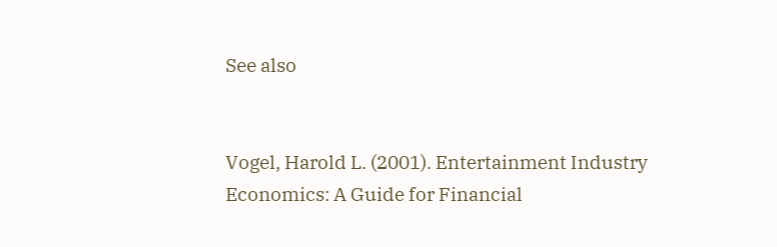See also


Vogel, Harold L. (2001). Entertainment Industry Economics: A Guide for Financial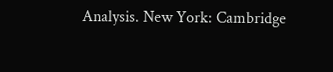Analysis. New York: Cambridge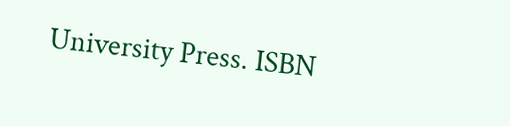University Press. ISBN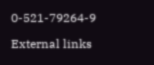0-521-79264-9

External links